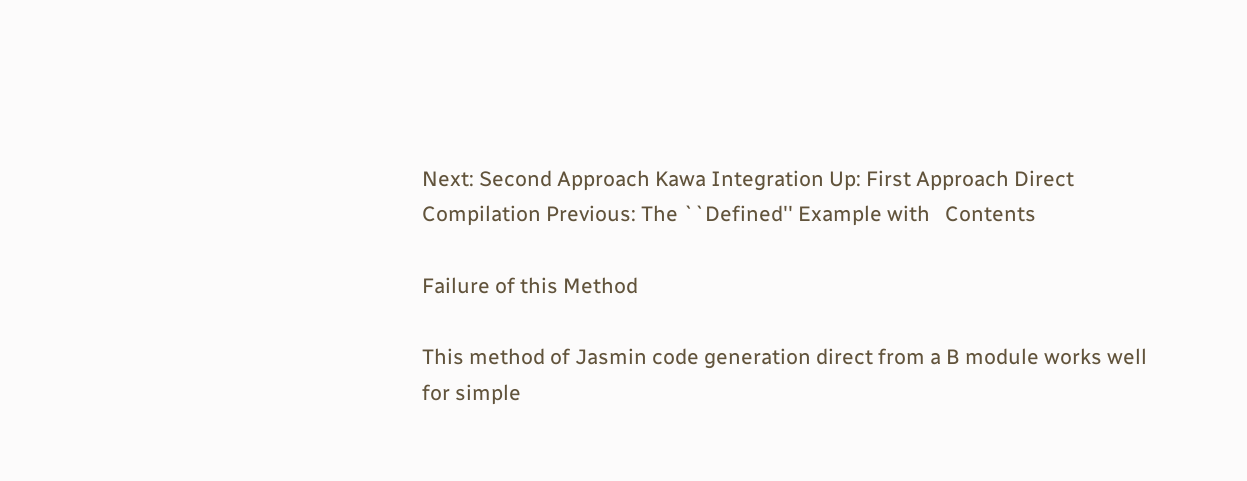Next: Second Approach Kawa Integration Up: First Approach Direct Compilation Previous: The ``Defined'' Example with   Contents

Failure of this Method

This method of Jasmin code generation direct from a B module works well for simple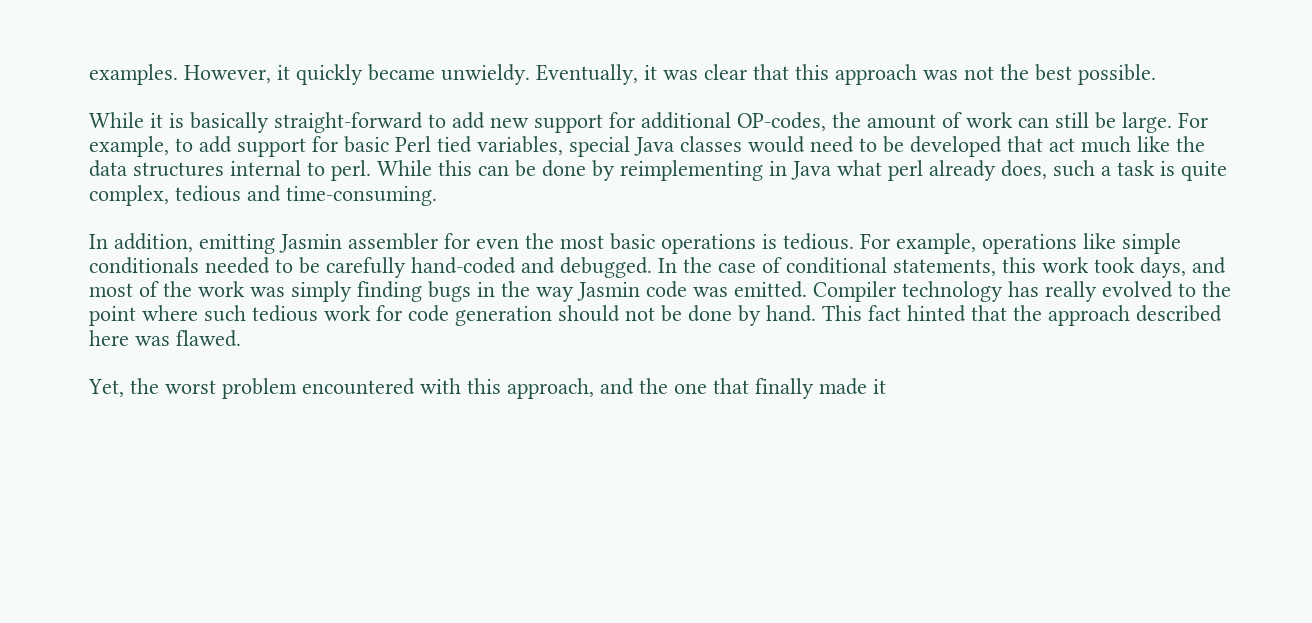examples. However, it quickly became unwieldy. Eventually, it was clear that this approach was not the best possible.

While it is basically straight-forward to add new support for additional OP-codes, the amount of work can still be large. For example, to add support for basic Perl tied variables, special Java classes would need to be developed that act much like the data structures internal to perl. While this can be done by reimplementing in Java what perl already does, such a task is quite complex, tedious and time-consuming.

In addition, emitting Jasmin assembler for even the most basic operations is tedious. For example, operations like simple conditionals needed to be carefully hand-coded and debugged. In the case of conditional statements, this work took days, and most of the work was simply finding bugs in the way Jasmin code was emitted. Compiler technology has really evolved to the point where such tedious work for code generation should not be done by hand. This fact hinted that the approach described here was flawed.

Yet, the worst problem encountered with this approach, and the one that finally made it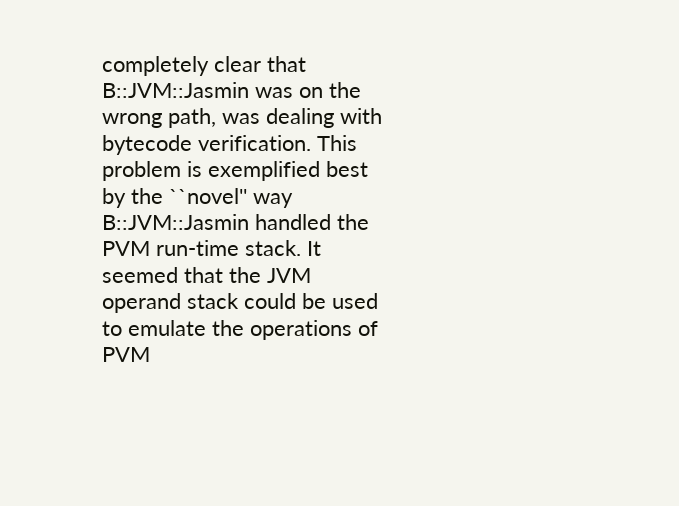completely clear that B::JVM::Jasmin was on the wrong path, was dealing with bytecode verification. This problem is exemplified best by the ``novel'' way B::JVM::Jasmin handled the PVM run-time stack. It seemed that the JVM operand stack could be used to emulate the operations of PVM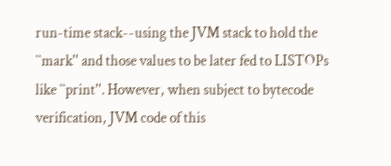run-time stack--using the JVM stack to hold the ``mark'' and those values to be later fed to LISTOPs like ``print''. However, when subject to bytecode verification, JVM code of this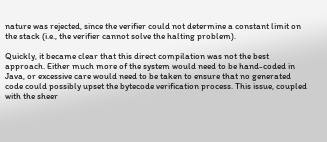nature was rejected, since the verifier could not determine a constant limit on the stack (i.e., the verifier cannot solve the halting problem).

Quickly, it became clear that this direct compilation was not the best approach. Either much more of the system would need to be hand-coded in Java, or excessive care would need to be taken to ensure that no generated code could possibly upset the bytecode verification process. This issue, coupled with the sheer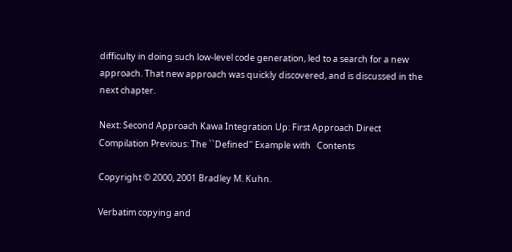difficulty in doing such low-level code generation, led to a search for a new approach. That new approach was quickly discovered, and is discussed in the next chapter.

Next: Second Approach Kawa Integration Up: First Approach Direct Compilation Previous: The ``Defined'' Example with   Contents

Copyright © 2000, 2001 Bradley M. Kuhn.

Verbatim copying and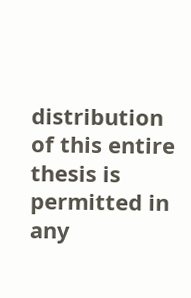distribution of this entire thesis is permitted in any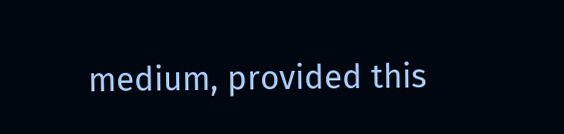medium, provided this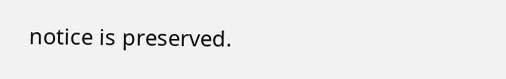notice is preserved.